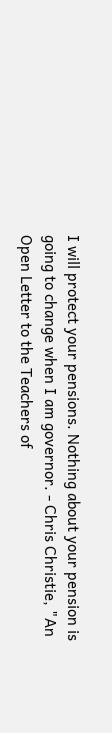I will protect your pensions. Nothing about your pension is going to change when I am governor. - Chris Christie, "An Open Letter to the Teachers of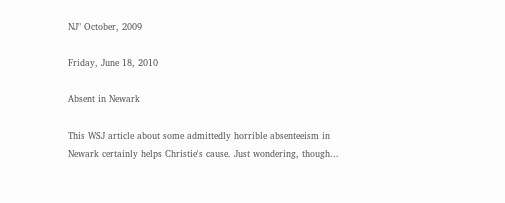NJ" October, 2009

Friday, June 18, 2010

Absent in Newark

This WSJ article about some admittedly horrible absenteeism in Newark certainly helps Christie's cause. Just wondering, though...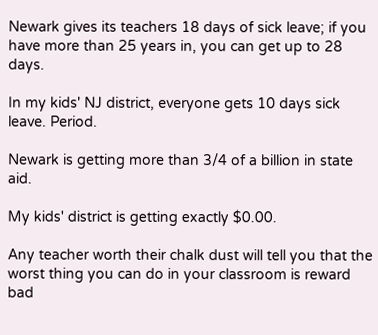Newark gives its teachers 18 days of sick leave; if you have more than 25 years in, you can get up to 28 days.

In my kids' NJ district, everyone gets 10 days sick leave. Period.

Newark is getting more than 3/4 of a billion in state aid.

My kids' district is getting exactly $0.00.

Any teacher worth their chalk dust will tell you that the worst thing you can do in your classroom is reward bad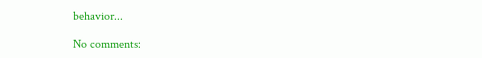behavior...

No comments: